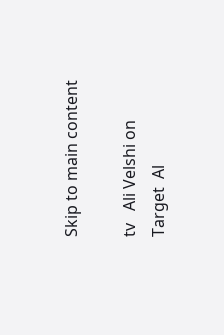Skip to main content

tv   Ali Velshi on Target  Al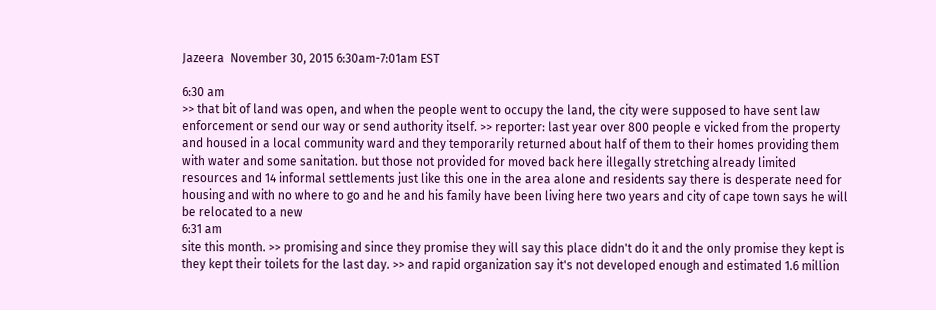Jazeera  November 30, 2015 6:30am-7:01am EST

6:30 am
>> that bit of land was open, and when the people went to occupy the land, the city were supposed to have sent law enforcement or send our way or send authority itself. >> reporter: last year over 800 people e vicked from the property and housed in a local community ward and they temporarily returned about half of them to their homes providing them with water and some sanitation. but those not provided for moved back here illegally stretching already limited resources and 14 informal settlements just like this one in the area alone and residents say there is desperate need for housing and with no where to go and he and his family have been living here two years and city of cape town says he will be relocated to a new
6:31 am
site this month. >> promising and since they promise they will say this place didn't do it and the only promise they kept is they kept their toilets for the last day. >> and rapid organization say it's not developed enough and estimated 1.6 million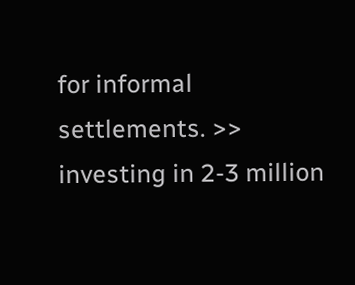for informal settlements. >> investing in 2-3 million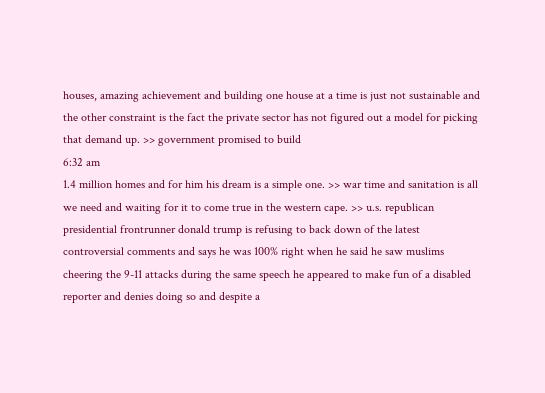houses, amazing achievement and building one house at a time is just not sustainable and the other constraint is the fact the private sector has not figured out a model for picking that demand up. >> government promised to build
6:32 am
1.4 million homes and for him his dream is a simple one. >> war time and sanitation is all we need and waiting for it to come true in the western cape. >> u.s. republican presidential frontrunner donald trump is refusing to back down of the latest controversial comments and says he was 100% right when he said he saw muslims cheering the 9-11 attacks during the same speech he appeared to make fun of a disabled reporter and denies doing so and despite a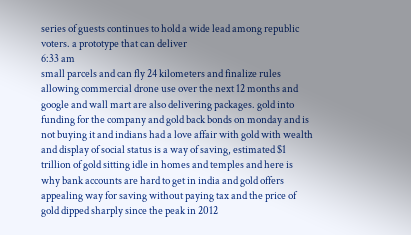series of guests continues to hold a wide lead among republic voters. a prototype that can deliver
6:33 am
small parcels and can fly 24 kilometers and finalize rules allowing commercial drone use over the next 12 months and google and wall mart are also delivering packages. gold into funding for the company and gold back bonds on monday and is not buying it and indians had a love affair with gold with wealth and display of social status is a way of saving, estimated $1 trillion of gold sitting idle in homes and temples and here is why bank accounts are hard to get in india and gold offers appealing way for saving without paying tax and the price of gold dipped sharply since the peak in 2012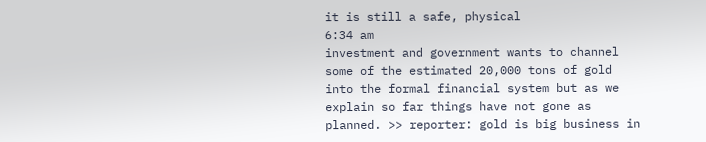it is still a safe, physical
6:34 am
investment and government wants to channel some of the estimated 20,000 tons of gold into the formal financial system but as we explain so far things have not gone as planned. >> reporter: gold is big business in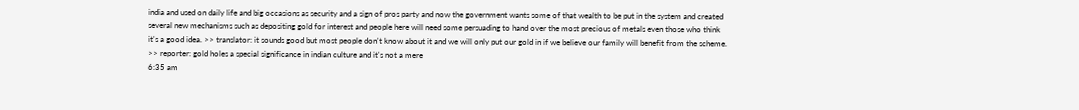india and used on daily life and big occasions as security and a sign of pros party and now the government wants some of that wealth to be put in the system and created several new mechanisms such as depositing gold for interest and people here will need some persuading to hand over the most precious of metals even those who think it's a good idea. >> translator: it sounds good but most people don't know about it and we will only put our gold in if we believe our family will benefit from the scheme. >> reporter: gold holes a special significance in indian culture and it's not a mere
6:35 am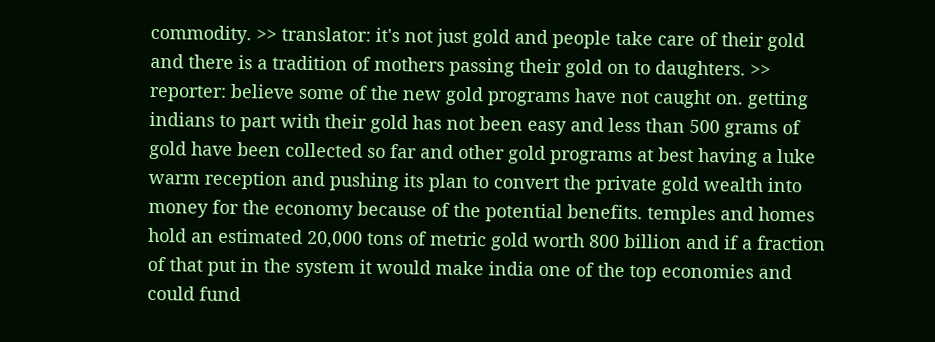commodity. >> translator: it's not just gold and people take care of their gold and there is a tradition of mothers passing their gold on to daughters. >> reporter: believe some of the new gold programs have not caught on. getting indians to part with their gold has not been easy and less than 500 grams of gold have been collected so far and other gold programs at best having a luke warm reception and pushing its plan to convert the private gold wealth into money for the economy because of the potential benefits. temples and homes hold an estimated 20,000 tons of metric gold worth 800 billion and if a fraction of that put in the system it would make india one of the top economies and could fund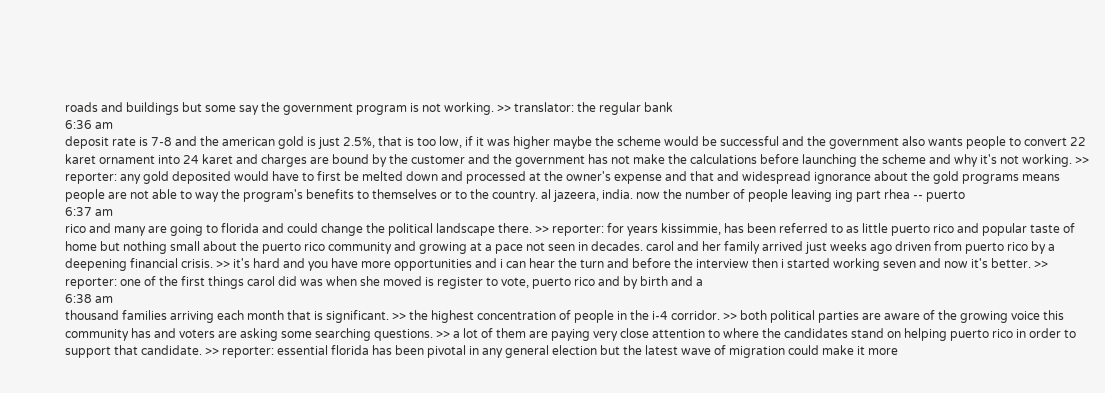roads and buildings but some say the government program is not working. >> translator: the regular bank
6:36 am
deposit rate is 7-8 and the american gold is just 2.5%, that is too low, if it was higher maybe the scheme would be successful and the government also wants people to convert 22 karet ornament into 24 karet and charges are bound by the customer and the government has not make the calculations before launching the scheme and why it's not working. >> reporter: any gold deposited would have to first be melted down and processed at the owner's expense and that and widespread ignorance about the gold programs means people are not able to way the program's benefits to themselves or to the country. al jazeera, india. now the number of people leaving ing part rhea -- puerto
6:37 am
rico and many are going to florida and could change the political landscape there. >> reporter: for years kissimmie, has been referred to as little puerto rico and popular taste of home but nothing small about the puerto rico community and growing at a pace not seen in decades. carol and her family arrived just weeks ago driven from puerto rico by a deepening financial crisis. >> it's hard and you have more opportunities and i can hear the turn and before the interview then i started working seven and now it's better. >> reporter: one of the first things carol did was when she moved is register to vote, puerto rico and by birth and a
6:38 am
thousand families arriving each month that is significant. >> the highest concentration of people in the i-4 corridor. >> both political parties are aware of the growing voice this community has and voters are asking some searching questions. >> a lot of them are paying very close attention to where the candidates stand on helping puerto rico in order to support that candidate. >> reporter: essential florida has been pivotal in any general election but the latest wave of migration could make it more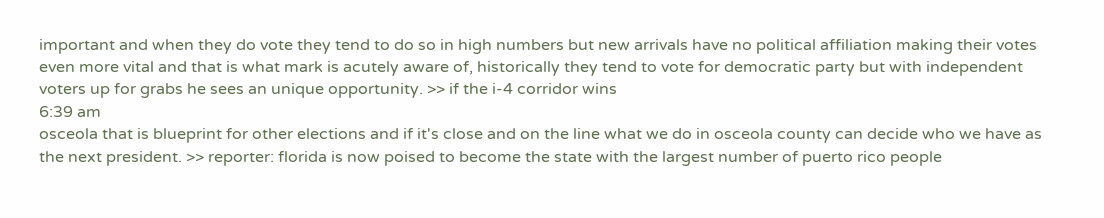important and when they do vote they tend to do so in high numbers but new arrivals have no political affiliation making their votes even more vital and that is what mark is acutely aware of, historically they tend to vote for democratic party but with independent voters up for grabs he sees an unique opportunity. >> if the i-4 corridor wins
6:39 am
osceola that is blueprint for other elections and if it's close and on the line what we do in osceola county can decide who we have as the next president. >> reporter: florida is now poised to become the state with the largest number of puerto rico people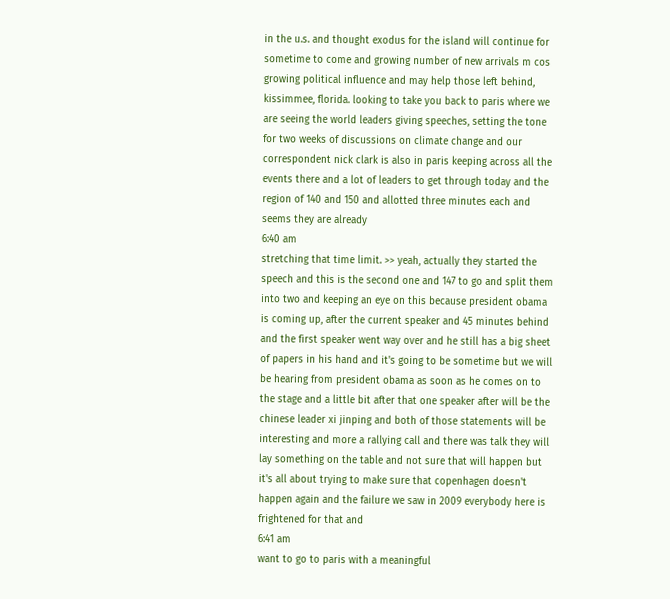in the u.s. and thought exodus for the island will continue for sometime to come and growing number of new arrivals m cos growing political influence and may help those left behind, kissimmee, florida. looking to take you back to paris where we are seeing the world leaders giving speeches, setting the tone for two weeks of discussions on climate change and our correspondent nick clark is also in paris keeping across all the events there and a lot of leaders to get through today and the region of 140 and 150 and allotted three minutes each and seems they are already
6:40 am
stretching that time limit. >> yeah, actually they started the speech and this is the second one and 147 to go and split them into two and keeping an eye on this because president obama is coming up, after the current speaker and 45 minutes behind and the first speaker went way over and he still has a big sheet of papers in his hand and it's going to be sometime but we will be hearing from president obama as soon as he comes on to the stage and a little bit after that one speaker after will be the chinese leader xi jinping and both of those statements will be interesting and more a rallying call and there was talk they will lay something on the table and not sure that will happen but it's all about trying to make sure that copenhagen doesn't happen again and the failure we saw in 2009 everybody here is frightened for that and
6:41 am
want to go to paris with a meaningful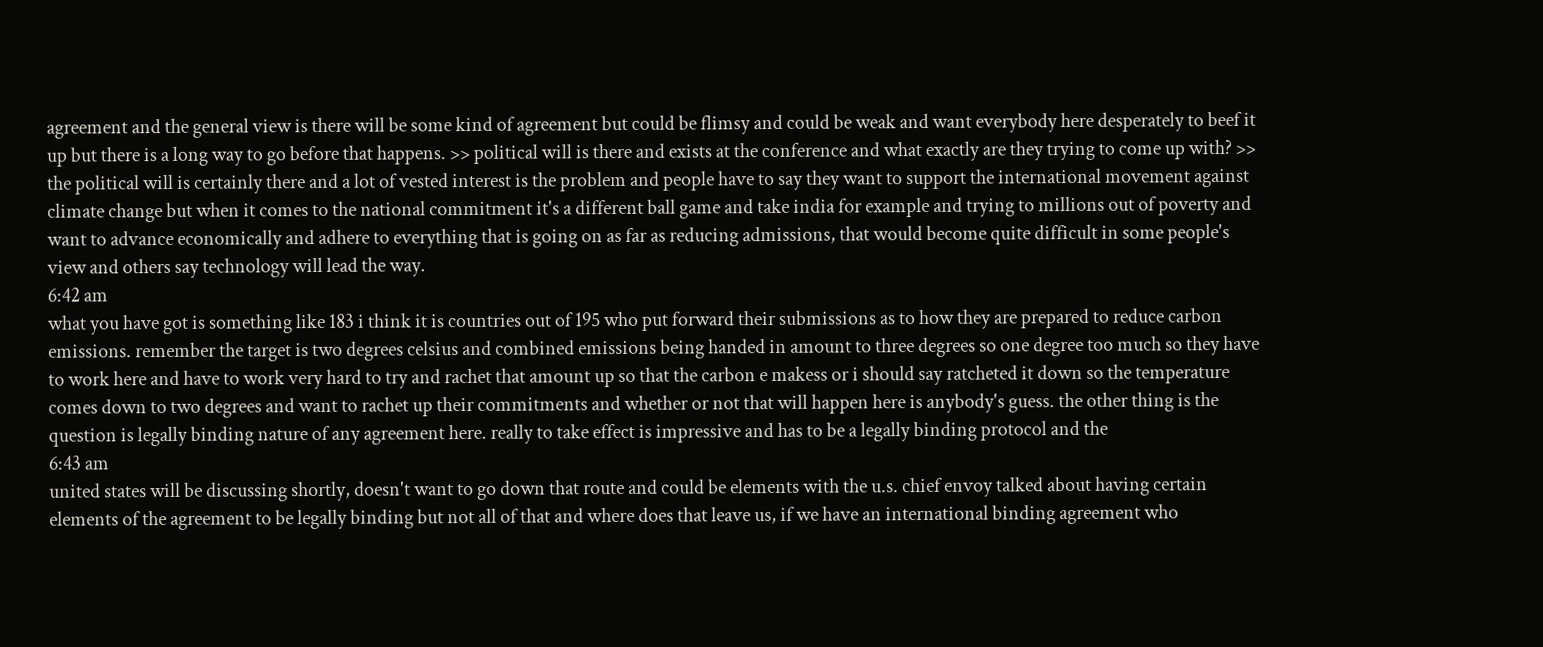agreement and the general view is there will be some kind of agreement but could be flimsy and could be weak and want everybody here desperately to beef it up but there is a long way to go before that happens. >> political will is there and exists at the conference and what exactly are they trying to come up with? >> the political will is certainly there and a lot of vested interest is the problem and people have to say they want to support the international movement against climate change but when it comes to the national commitment it's a different ball game and take india for example and trying to millions out of poverty and want to advance economically and adhere to everything that is going on as far as reducing admissions, that would become quite difficult in some people's view and others say technology will lead the way.
6:42 am
what you have got is something like 183 i think it is countries out of 195 who put forward their submissions as to how they are prepared to reduce carbon emissions. remember the target is two degrees celsius and combined emissions being handed in amount to three degrees so one degree too much so they have to work here and have to work very hard to try and rachet that amount up so that the carbon e makess or i should say ratcheted it down so the temperature comes down to two degrees and want to rachet up their commitments and whether or not that will happen here is anybody's guess. the other thing is the question is legally binding nature of any agreement here. really to take effect is impressive and has to be a legally binding protocol and the
6:43 am
united states will be discussing shortly, doesn't want to go down that route and could be elements with the u.s. chief envoy talked about having certain elements of the agreement to be legally binding but not all of that and where does that leave us, if we have an international binding agreement who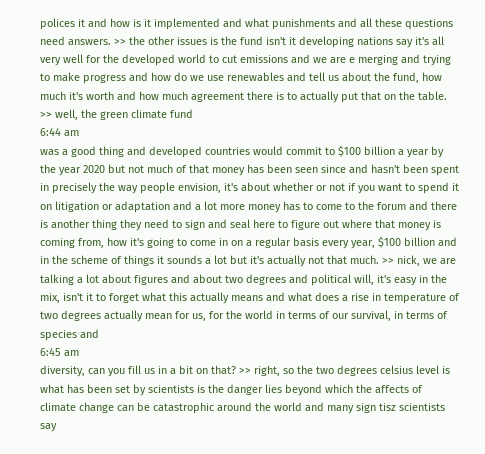polices it and how is it implemented and what punishments and all these questions need answers. >> the other issues is the fund isn't it developing nations say it's all very well for the developed world to cut emissions and we are e merging and trying to make progress and how do we use renewables and tell us about the fund, how much it's worth and how much agreement there is to actually put that on the table. >> well, the green climate fund
6:44 am
was a good thing and developed countries would commit to $100 billion a year by the year 2020 but not much of that money has been seen since and hasn't been spent in precisely the way people envision, it's about whether or not if you want to spend it on litigation or adaptation and a lot more money has to come to the forum and there is another thing they need to sign and seal here to figure out where that money is coming from, how it's going to come in on a regular basis every year, $100 billion and in the scheme of things it sounds a lot but it's actually not that much. >> nick, we are talking a lot about figures and about two degrees and political will, it's easy in the mix, isn't it to forget what this actually means and what does a rise in temperature of two degrees actually mean for us, for the world in terms of our survival, in terms of species and
6:45 am
diversity, can you fill us in a bit on that? >> right, so the two degrees celsius level is what has been set by scientists is the danger lies beyond which the affects of climate change can be catastrophic around the world and many sign tisz scientists say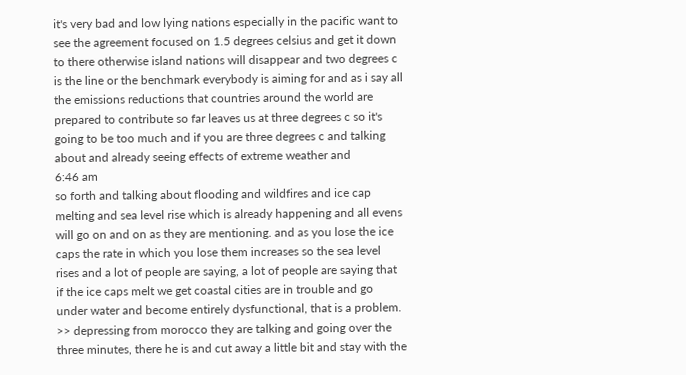it's very bad and low lying nations especially in the pacific want to see the agreement focused on 1.5 degrees celsius and get it down to there otherwise island nations will disappear and two degrees c is the line or the benchmark everybody is aiming for and as i say all the emissions reductions that countries around the world are prepared to contribute so far leaves us at three degrees c so it's going to be too much and if you are three degrees c and talking about and already seeing effects of extreme weather and
6:46 am
so forth and talking about flooding and wildfires and ice cap melting and sea level rise which is already happening and all evens will go on and on as they are mentioning. and as you lose the ice caps the rate in which you lose them increases so the sea level rises and a lot of people are saying, a lot of people are saying that if the ice caps melt we get coastal cities are in trouble and go under water and become entirely dysfunctional, that is a problem. >> depressing from morocco they are talking and going over the three minutes, there he is and cut away a little bit and stay with the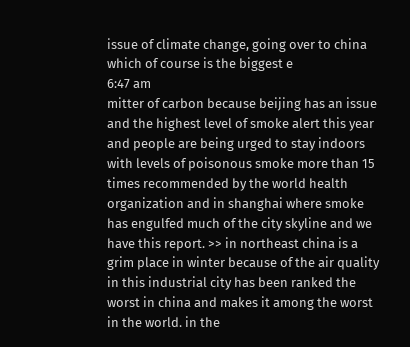issue of climate change, going over to china which of course is the biggest e
6:47 am
mitter of carbon because beijing has an issue and the highest level of smoke alert this year and people are being urged to stay indoors with levels of poisonous smoke more than 15 times recommended by the world health organization and in shanghai where smoke has engulfed much of the city skyline and we have this report. >> in northeast china is a grim place in winter because of the air quality in this industrial city has been ranked the worst in china and makes it among the worst in the world. in the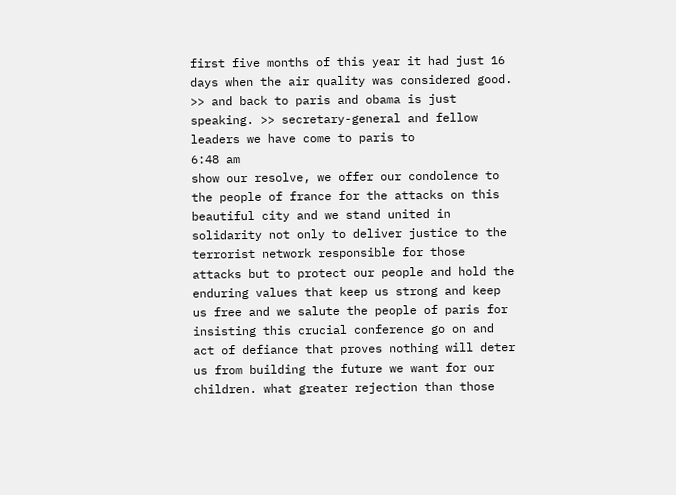first five months of this year it had just 16 days when the air quality was considered good. >> and back to paris and obama is just speaking. >> secretary-general and fellow leaders we have come to paris to
6:48 am
show our resolve, we offer our condolence to the people of france for the attacks on this beautiful city and we stand united in solidarity not only to deliver justice to the terrorist network responsible for those attacks but to protect our people and hold the enduring values that keep us strong and keep us free and we salute the people of paris for insisting this crucial conference go on and act of defiance that proves nothing will deter us from building the future we want for our children. what greater rejection than those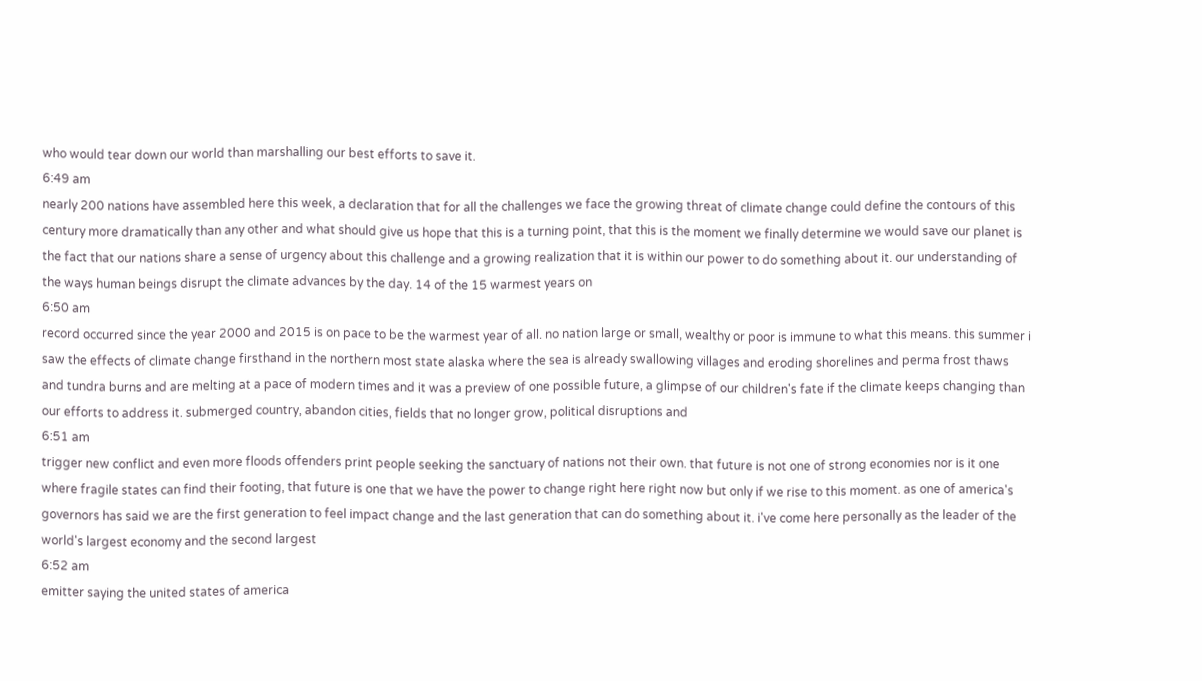who would tear down our world than marshalling our best efforts to save it.
6:49 am
nearly 200 nations have assembled here this week, a declaration that for all the challenges we face the growing threat of climate change could define the contours of this century more dramatically than any other and what should give us hope that this is a turning point, that this is the moment we finally determine we would save our planet is the fact that our nations share a sense of urgency about this challenge and a growing realization that it is within our power to do something about it. our understanding of the ways human beings disrupt the climate advances by the day. 14 of the 15 warmest years on
6:50 am
record occurred since the year 2000 and 2015 is on pace to be the warmest year of all. no nation large or small, wealthy or poor is immune to what this means. this summer i saw the effects of climate change firsthand in the northern most state alaska where the sea is already swallowing villages and eroding shorelines and perma frost thaws and tundra burns and are melting at a pace of modern times and it was a preview of one possible future, a glimpse of our children's fate if the climate keeps changing than our efforts to address it. submerged country, abandon cities, fields that no longer grow, political disruptions and
6:51 am
trigger new conflict and even more floods offenders print people seeking the sanctuary of nations not their own. that future is not one of strong economies nor is it one where fragile states can find their footing, that future is one that we have the power to change right here right now but only if we rise to this moment. as one of america's governors has said we are the first generation to feel impact change and the last generation that can do something about it. i've come here personally as the leader of the world's largest economy and the second largest
6:52 am
emitter saying the united states of america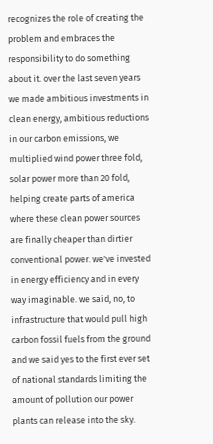recognizes the role of creating the problem and embraces the responsibility to do something about it. over the last seven years we made ambitious investments in clean energy, ambitious reductions in our carbon emissions, we multiplied wind power three fold, solar power more than 20 fold, helping create parts of america where these clean power sources are finally cheaper than dirtier conventional power. we've invested in energy efficiency and in every way imaginable. we said, no, to infrastructure that would pull high carbon fossil fuels from the ground and we said yes to the first ever set of national standards limiting the amount of pollution our power plants can release into the sky.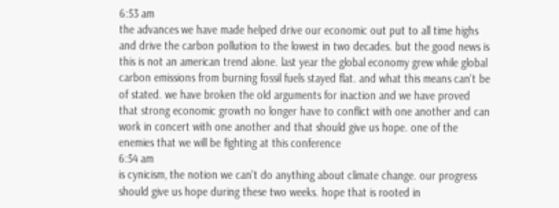6:53 am
the advances we have made helped drive our economic out put to all time highs and drive the carbon pollution to the lowest in two decades. but the good news is this is not an american trend alone. last year the global economy grew while global carbon emissions from burning fossil fuels stayed flat. and what this means can't be of stated. we have broken the old arguments for inaction and we have proved that strong economic growth no longer have to conflict with one another and can work in concert with one another and that should give us hope. one of the enemies that we will be fighting at this conference
6:54 am
is cynicism, the notion we can't do anything about climate change. our progress should give us hope during these two weeks. hope that is rooted in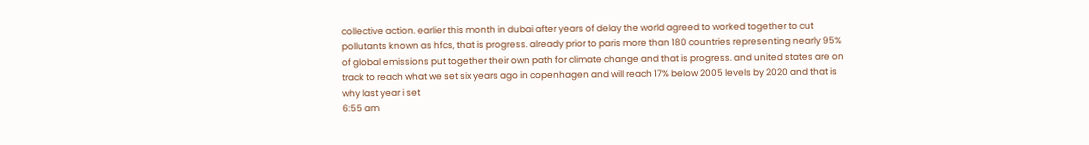collective action. earlier this month in dubai after years of delay the world agreed to worked together to cut pollutants known as hfcs, that is progress. already prior to paris more than 180 countries representing nearly 95% of global emissions put together their own path for climate change and that is progress. and united states are on track to reach what we set six years ago in copenhagen and will reach 17% below 2005 levels by 2020 and that is why last year i set
6:55 am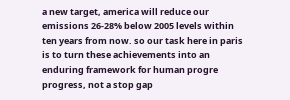a new target, america will reduce our emissions 26-28% below 2005 levels within ten years from now. so our task here in paris is to turn these achievements into an enduring framework for human progre progress, not a stop gap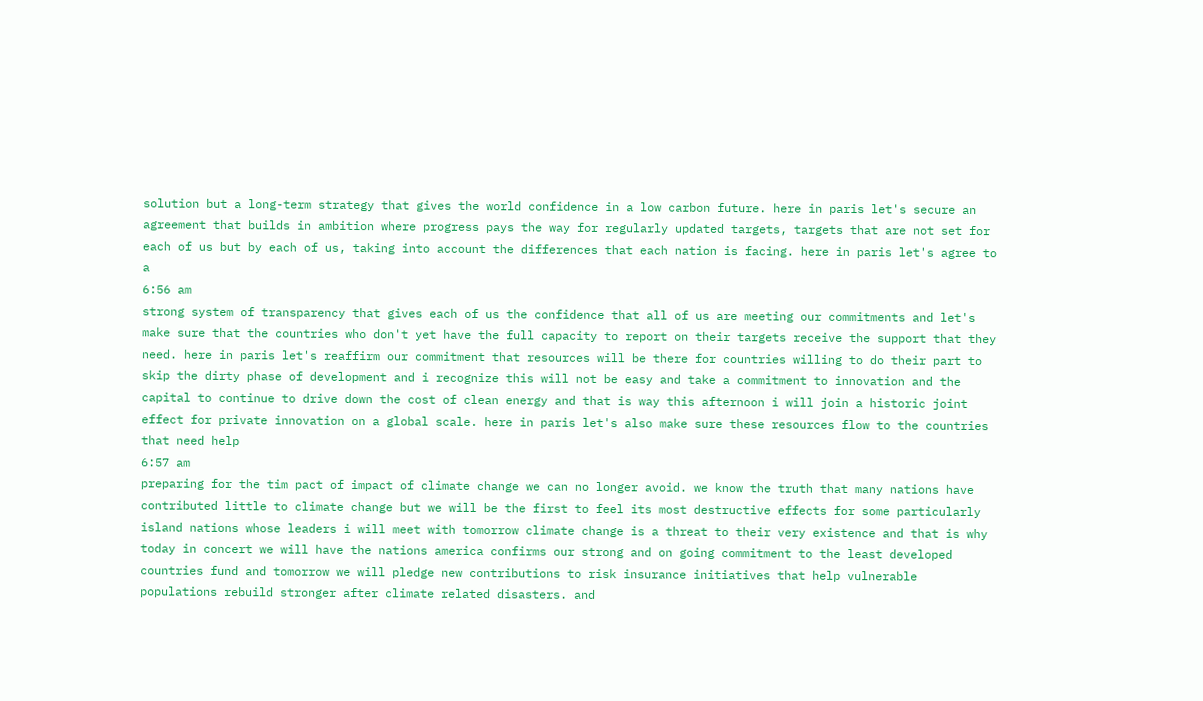solution but a long-term strategy that gives the world confidence in a low carbon future. here in paris let's secure an agreement that builds in ambition where progress pays the way for regularly updated targets, targets that are not set for each of us but by each of us, taking into account the differences that each nation is facing. here in paris let's agree to a
6:56 am
strong system of transparency that gives each of us the confidence that all of us are meeting our commitments and let's make sure that the countries who don't yet have the full capacity to report on their targets receive the support that they need. here in paris let's reaffirm our commitment that resources will be there for countries willing to do their part to skip the dirty phase of development and i recognize this will not be easy and take a commitment to innovation and the capital to continue to drive down the cost of clean energy and that is way this afternoon i will join a historic joint effect for private innovation on a global scale. here in paris let's also make sure these resources flow to the countries that need help
6:57 am
preparing for the tim pact of impact of climate change we can no longer avoid. we know the truth that many nations have contributed little to climate change but we will be the first to feel its most destructive effects for some particularly island nations whose leaders i will meet with tomorrow climate change is a threat to their very existence and that is why today in concert we will have the nations america confirms our strong and on going commitment to the least developed countries fund and tomorrow we will pledge new contributions to risk insurance initiatives that help vulnerable populations rebuild stronger after climate related disasters. and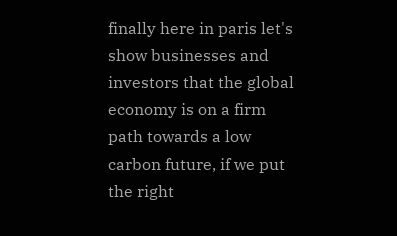finally here in paris let's show businesses and investors that the global economy is on a firm path towards a low carbon future, if we put the right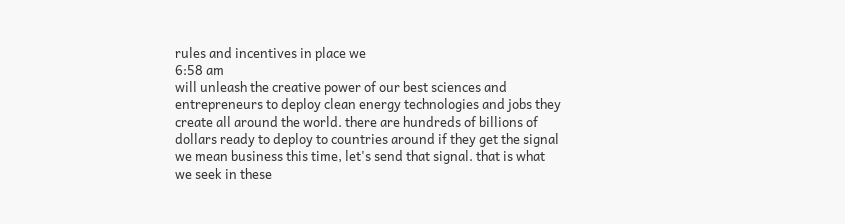rules and incentives in place we
6:58 am
will unleash the creative power of our best sciences and entrepreneurs to deploy clean energy technologies and jobs they create all around the world. there are hundreds of billions of dollars ready to deploy to countries around if they get the signal we mean business this time, let's send that signal. that is what we seek in these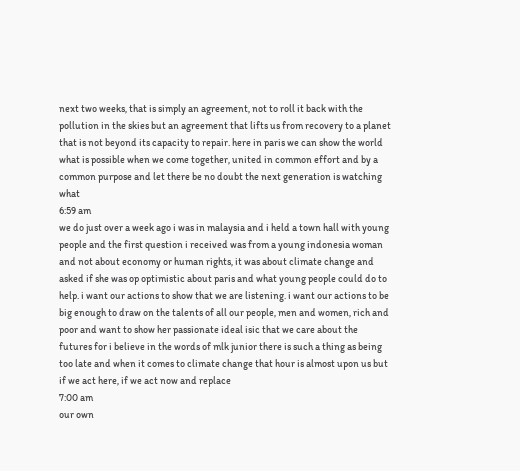next two weeks, that is simply an agreement, not to roll it back with the pollution in the skies but an agreement that lifts us from recovery to a planet that is not beyond its capacity to repair. here in paris we can show the world what is possible when we come together, united in common effort and by a common purpose and let there be no doubt the next generation is watching what
6:59 am
we do just over a week ago i was in malaysia and i held a town hall with young people and the first question i received was from a young indonesia woman and not about economy or human rights, it was about climate change and asked if she was op optimistic about paris and what young people could do to help. i want our actions to show that we are listening. i want our actions to be big enough to draw on the talents of all our people, men and women, rich and poor and want to show her passionate ideal isic that we care about the futures for i believe in the words of mlk junior there is such a thing as being too late and when it comes to climate change that hour is almost upon us but if we act here, if we act now and replace
7:00 am
our own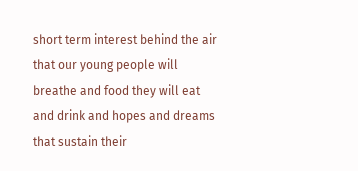short term interest behind the air that our young people will breathe and food they will eat and drink and hopes and dreams that sustain their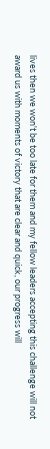lives then we won't be too late for them and my fellow leaders accepting this challenge will not award us with moments of victory that are clear and quick, our progress will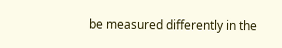be measured differently in the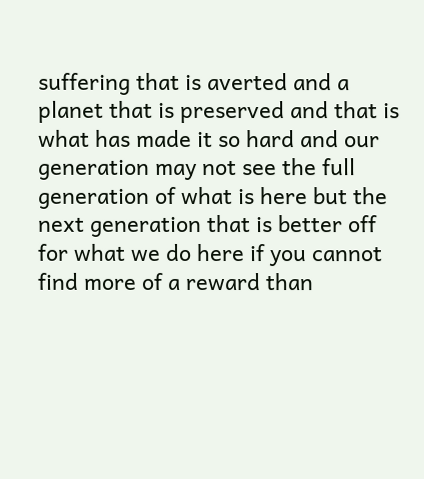suffering that is averted and a planet that is preserved and that is what has made it so hard and our generation may not see the full generation of what is here but the next generation that is better off for what we do here if you cannot find more of a reward than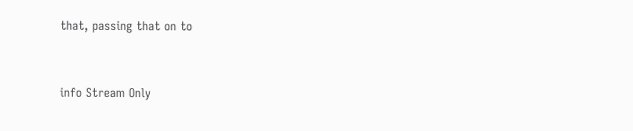that, passing that on to


info Stream Only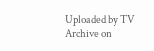Uploaded by TV Archive on